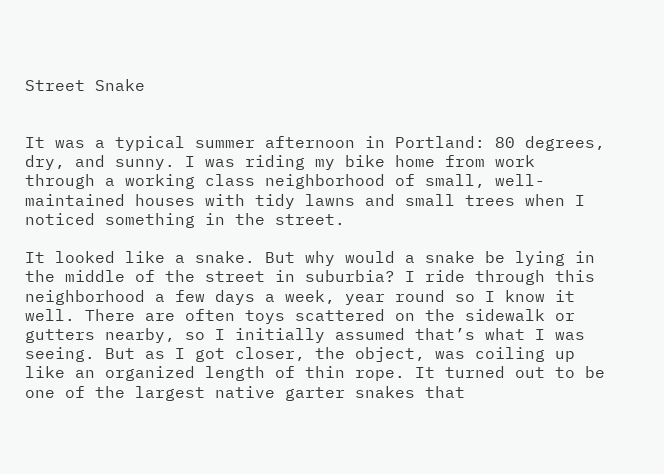Street Snake


It was a typical summer afternoon in Portland: 80 degrees, dry, and sunny. I was riding my bike home from work through a working class neighborhood of small, well-maintained houses with tidy lawns and small trees when I noticed something in the street.

It looked like a snake. But why would a snake be lying in the middle of the street in suburbia? I ride through this neighborhood a few days a week, year round so I know it well. There are often toys scattered on the sidewalk or gutters nearby, so I initially assumed that’s what I was seeing. But as I got closer, the object, was coiling up like an organized length of thin rope. It turned out to be one of the largest native garter snakes that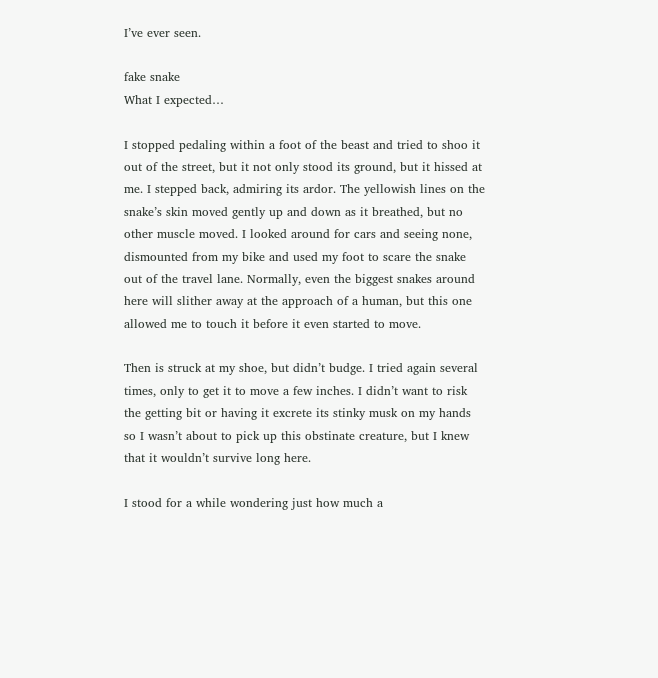I’ve ever seen.

fake snake
What I expected…

I stopped pedaling within a foot of the beast and tried to shoo it out of the street, but it not only stood its ground, but it hissed at me. I stepped back, admiring its ardor. The yellowish lines on the snake’s skin moved gently up and down as it breathed, but no other muscle moved. I looked around for cars and seeing none, dismounted from my bike and used my foot to scare the snake out of the travel lane. Normally, even the biggest snakes around here will slither away at the approach of a human, but this one allowed me to touch it before it even started to move.

Then is struck at my shoe, but didn’t budge. I tried again several times, only to get it to move a few inches. I didn’t want to risk the getting bit or having it excrete its stinky musk on my hands so I wasn’t about to pick up this obstinate creature, but I knew that it wouldn’t survive long here.

I stood for a while wondering just how much a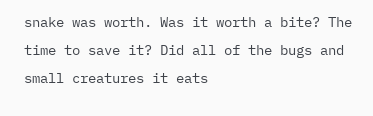snake was worth. Was it worth a bite? The time to save it? Did all of the bugs and small creatures it eats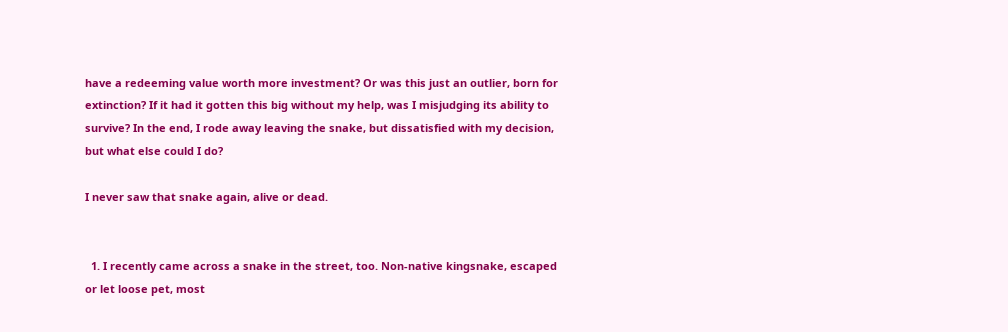have a redeeming value worth more investment? Or was this just an outlier, born for extinction? If it had it gotten this big without my help, was I misjudging its ability to survive? In the end, I rode away leaving the snake, but dissatisfied with my decision, but what else could I do?

I never saw that snake again, alive or dead.


  1. I recently came across a snake in the street, too. Non-native kingsnake, escaped or let loose pet, most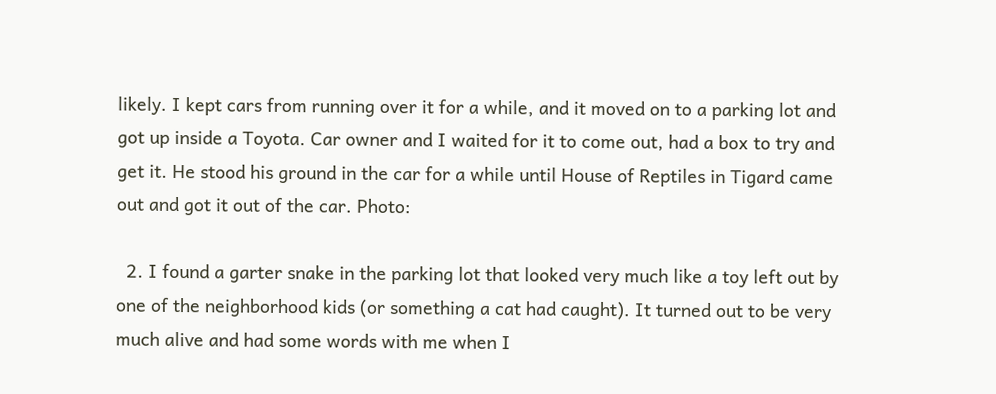likely. I kept cars from running over it for a while, and it moved on to a parking lot and got up inside a Toyota. Car owner and I waited for it to come out, had a box to try and get it. He stood his ground in the car for a while until House of Reptiles in Tigard came out and got it out of the car. Photo:

  2. I found a garter snake in the parking lot that looked very much like a toy left out by one of the neighborhood kids (or something a cat had caught). It turned out to be very much alive and had some words with me when I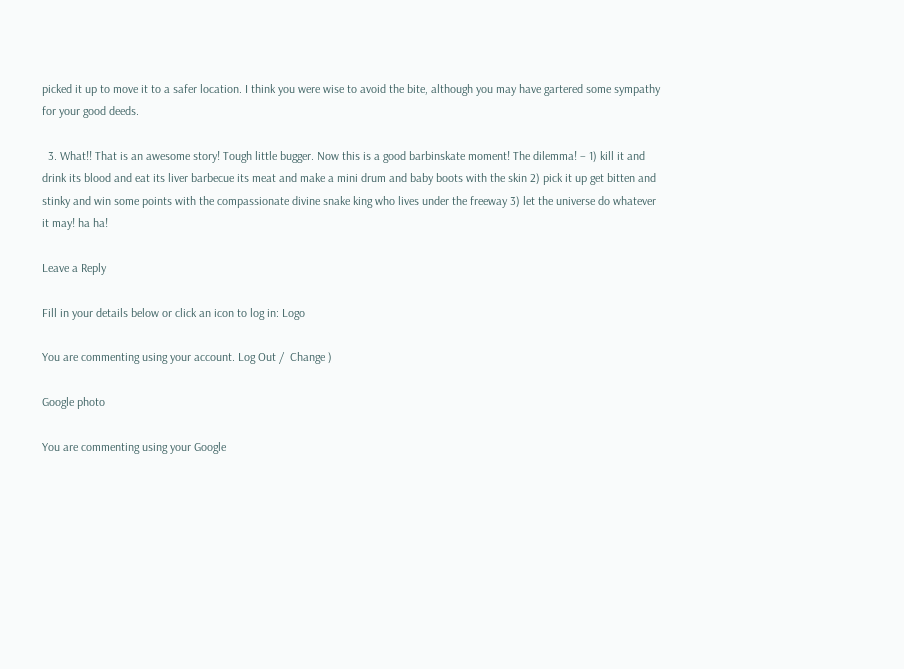picked it up to move it to a safer location. I think you were wise to avoid the bite, although you may have gartered some sympathy for your good deeds.

  3. What!! That is an awesome story! Tough little bugger. Now this is a good barbinskate moment! The dilemma! – 1) kill it and drink its blood and eat its liver barbecue its meat and make a mini drum and baby boots with the skin 2) pick it up get bitten and stinky and win some points with the compassionate divine snake king who lives under the freeway 3) let the universe do whatever it may! ha ha!

Leave a Reply

Fill in your details below or click an icon to log in: Logo

You are commenting using your account. Log Out /  Change )

Google photo

You are commenting using your Google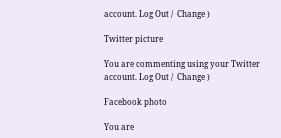account. Log Out /  Change )

Twitter picture

You are commenting using your Twitter account. Log Out /  Change )

Facebook photo

You are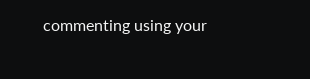commenting using your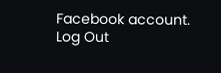Facebook account. Log Out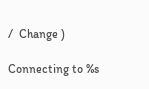/  Change )

Connecting to %s